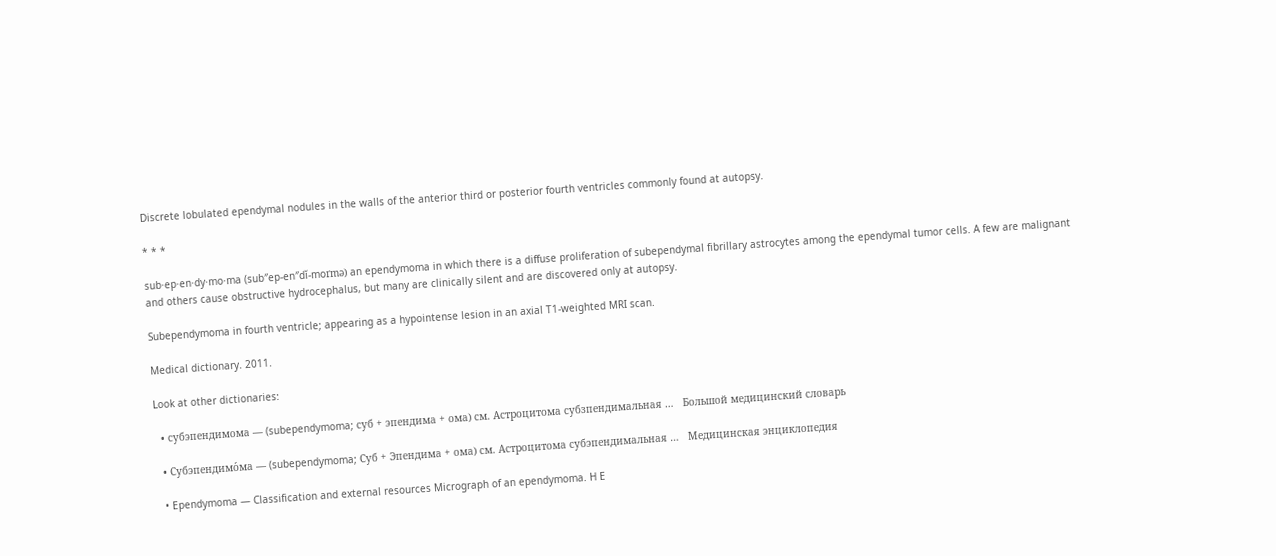Discrete lobulated ependymal nodules in the walls of the anterior third or posterior fourth ventricles commonly found at autopsy.

* * *

sub·ep·en·dy·mo·ma (sub″ep-en″dĭ-moґmə) an ependymoma in which there is a diffuse proliferation of subependymal fibrillary astrocytes among the ependymal tumor cells. A few are malignant and others cause obstructive hydrocephalus, but many are clinically silent and are discovered only at autopsy.

Subependymoma in fourth ventricle; appearing as a hypointense lesion in an axial T1-weighted MRI scan.

Medical dictionary. 2011.

Look at other dictionaries:

  • субэпендимома — (subependymoma; суб + эпендима + ома) см. Астроцитома субзпендимальная …   Большой медицинский словарь

  • Субэпендимо́ма — (subependymoma; Суб + Эпендима + ома) см. Астроцитома субэпендимальная …   Медицинская энциклопедия

  • Ependymoma — Classification and external resources Micrograph of an ependymoma. H E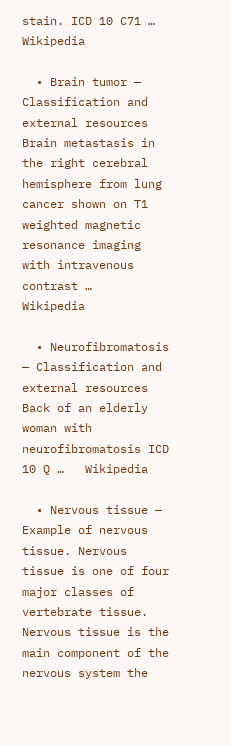stain. ICD 10 C71 …   Wikipedia

  • Brain tumor — Classification and external resources Brain metastasis in the right cerebral hemisphere from lung cancer shown on T1 weighted magnetic resonance imaging with intravenous contrast …   Wikipedia

  • Neurofibromatosis — Classification and external resources Back of an elderly woman with neurofibromatosis ICD 10 Q …   Wikipedia

  • Nervous tissue — Example of nervous tissue. Nervous tissue is one of four major classes of vertebrate tissue. Nervous tissue is the main component of the nervous system the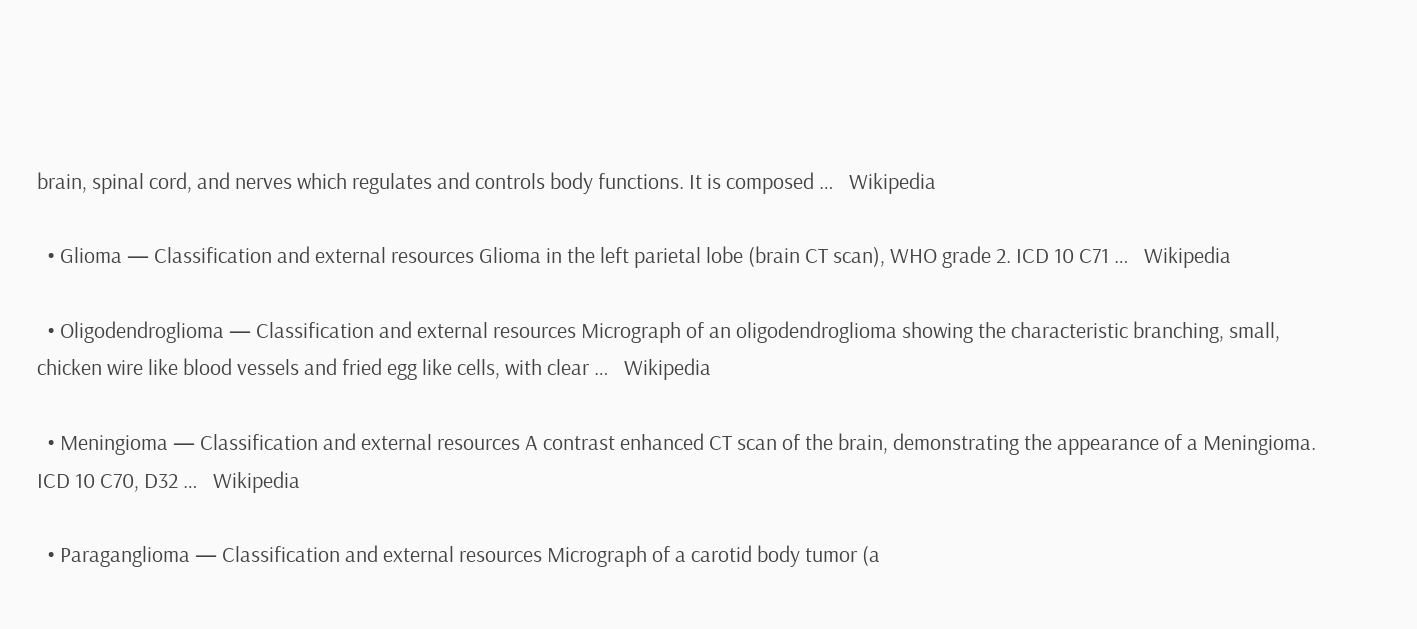brain, spinal cord, and nerves which regulates and controls body functions. It is composed …   Wikipedia

  • Glioma — Classification and external resources Glioma in the left parietal lobe (brain CT scan), WHO grade 2. ICD 10 C71 …   Wikipedia

  • Oligodendroglioma — Classification and external resources Micrograph of an oligodendroglioma showing the characteristic branching, small, chicken wire like blood vessels and fried egg like cells, with clear …   Wikipedia

  • Meningioma — Classification and external resources A contrast enhanced CT scan of the brain, demonstrating the appearance of a Meningioma. ICD 10 C70, D32 …   Wikipedia

  • Paraganglioma — Classification and external resources Micrograph of a carotid body tumor (a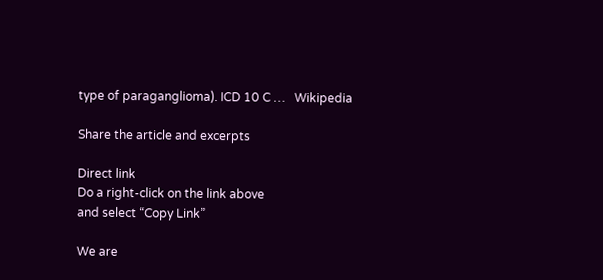type of paraganglioma). ICD 10 C …   Wikipedia

Share the article and excerpts

Direct link
Do a right-click on the link above
and select “Copy Link”

We are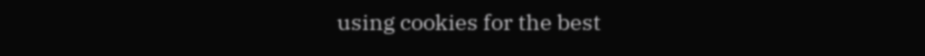using cookies for the best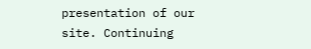presentation of our site. Continuing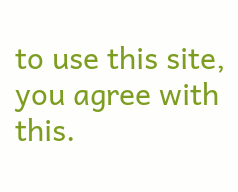to use this site, you agree with this.